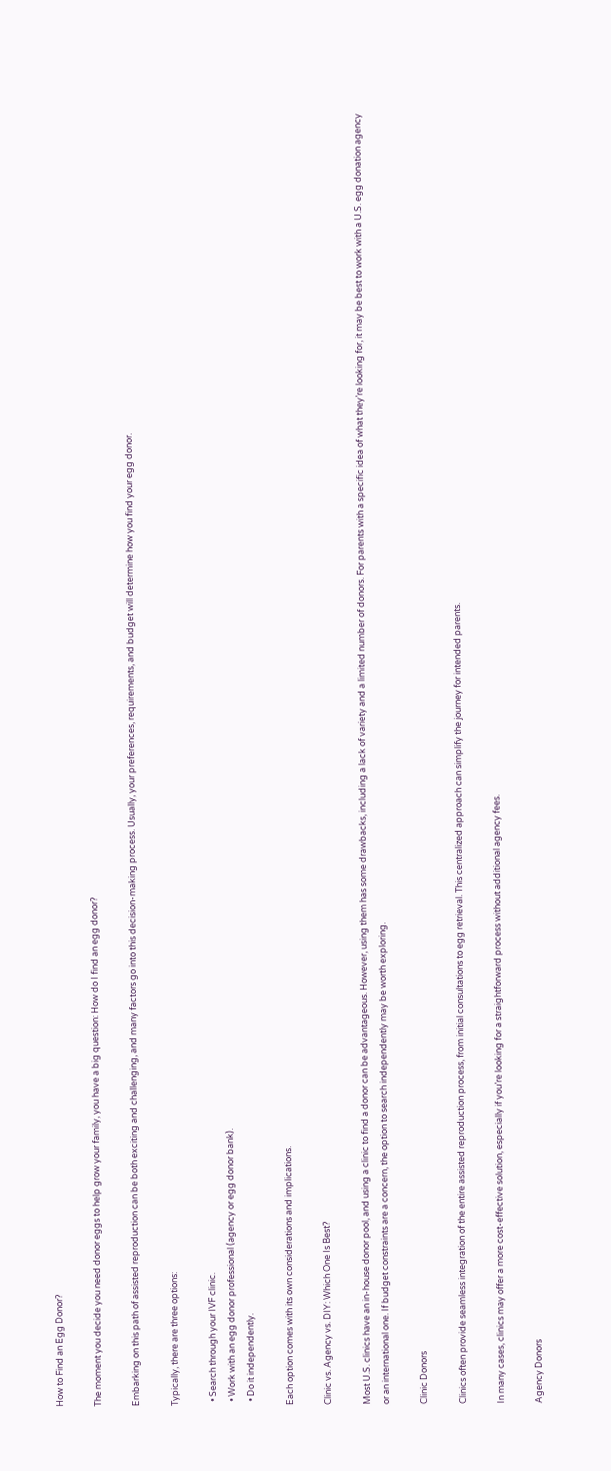How to Find an Egg Donor?

The moment you decide you need donor eggs to help grow your family, you have a big question: How do I find an egg donor?

Embarking on this path of assisted reproduction can be both exciting and challenging, and many factors go into this decision-making process. Usually, your preferences, requirements, and budget will determine how you find your egg donor.

Typically, there are three options:

  • Search through your IVF clinic.
  • Work with an egg donor professional (agency or egg donor bank).
  • Do it independently.

Each option comes with its own considerations and implications.

Clinic vs. Agency vs. DIY: Which One Is Best?

Most U.S. clinics have an in-house donor pool, and using a clinic to find a donor can be advantageous. However, using them has some drawbacks, including a lack of variety and a limited number of donors. For parents with a specific idea of what they’re looking for, it may be best to work with a U.S. egg donation agency or an international one. If budget constraints are a concern, the option to search independently may be worth exploring.

Clinic Donors

Clinics often provide seamless integration of the entire assisted reproduction process, from initial consultations to egg retrieval. This centralized approach can simplify the journey for intended parents.

In many cases, clinics may offer a more cost-effective solution, especially if you’re looking for a straightforward process without additional agency fees.

Agency Donors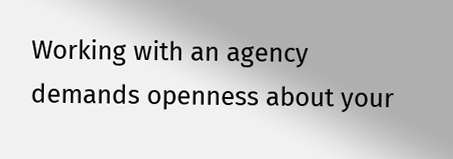Working with an agency demands openness about your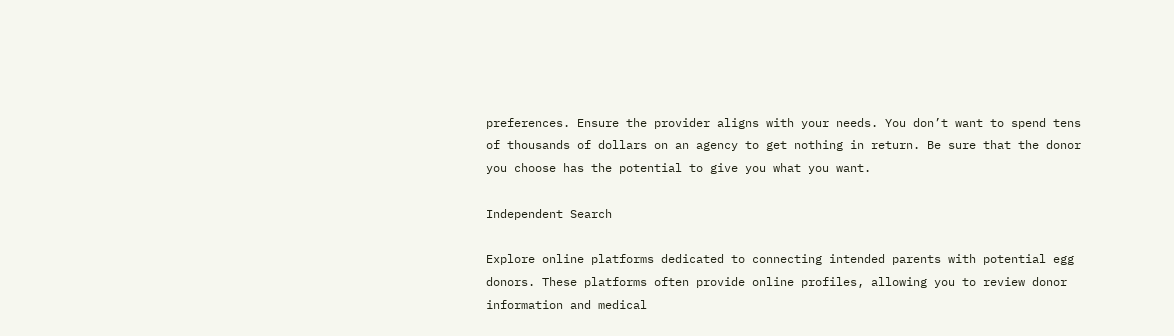preferences. Ensure the provider aligns with your needs. You don’t want to spend tens of thousands of dollars on an agency to get nothing in return. Be sure that the donor you choose has the potential to give you what you want.

Independent Search

Explore online platforms dedicated to connecting intended parents with potential egg donors. These platforms often provide online profiles, allowing you to review donor information and medical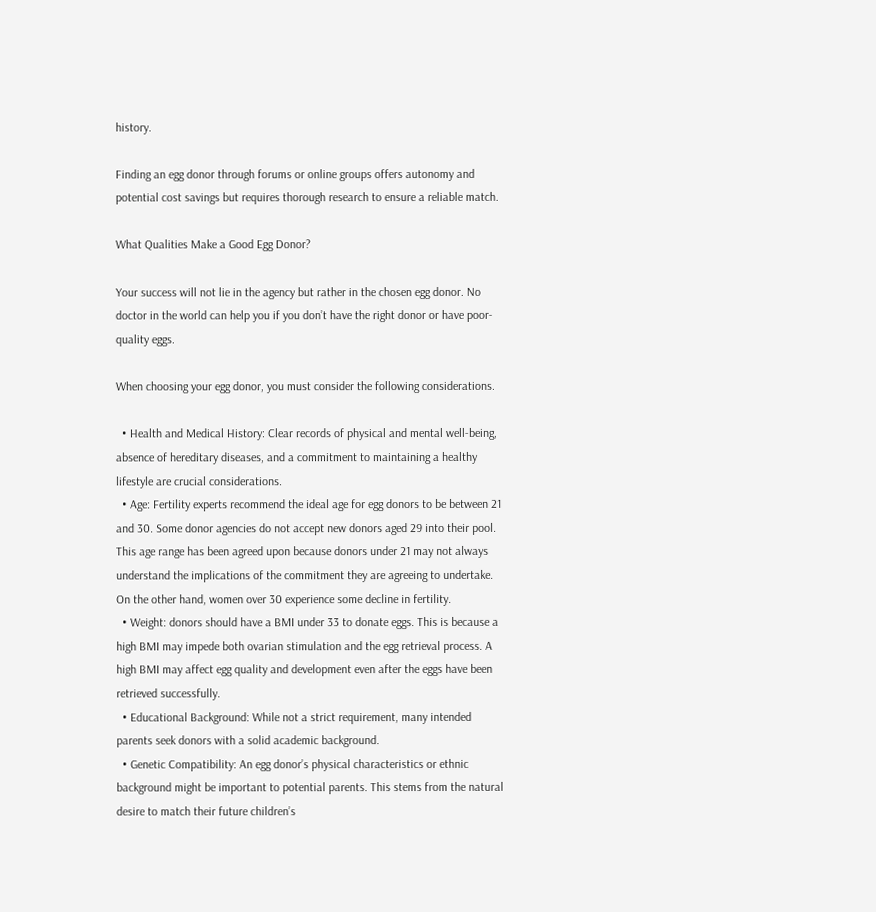history.

Finding an egg donor through forums or online groups offers autonomy and potential cost savings but requires thorough research to ensure a reliable match.

What Qualities Make a Good Egg Donor?

Your success will not lie in the agency but rather in the chosen egg donor. No doctor in the world can help you if you don’t have the right donor or have poor-quality eggs.

When choosing your egg donor, you must consider the following considerations.

  • Health and Medical History: Clear records of physical and mental well-being, absence of hereditary diseases, and a commitment to maintaining a healthy lifestyle are crucial considerations.
  • Age: Fertility experts recommend the ideal age for egg donors to be between 21 and 30. Some donor agencies do not accept new donors aged 29 into their pool. This age range has been agreed upon because donors under 21 may not always understand the implications of the commitment they are agreeing to undertake. On the other hand, women over 30 experience some decline in fertility.
  • Weight: donors should have a BMI under 33 to donate eggs. This is because a high BMI may impede both ovarian stimulation and the egg retrieval process. A high BMI may affect egg quality and development even after the eggs have been retrieved successfully.
  • Educational Background: While not a strict requirement, many intended parents seek donors with a solid academic background.
  • Genetic Compatibility: An egg donor’s physical characteristics or ethnic background might be important to potential parents. This stems from the natural desire to match their future children’s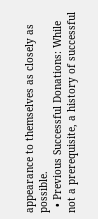appearance to themselves as closely as possible.
  • Previous Successful Donations: While not a prerequisite, a history of successful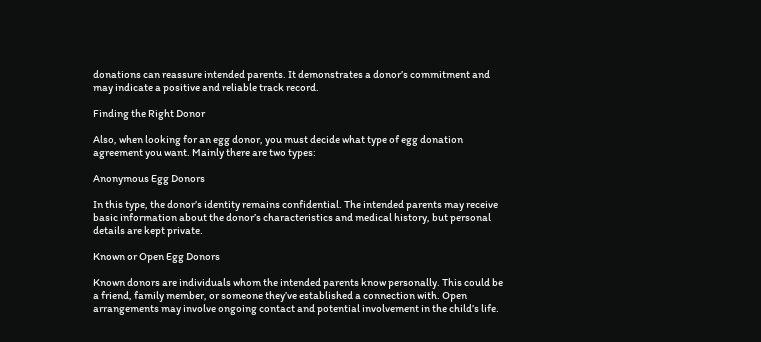donations can reassure intended parents. It demonstrates a donor’s commitment and may indicate a positive and reliable track record.

Finding the Right Donor

Also, when looking for an egg donor, you must decide what type of egg donation agreement you want. Mainly there are two types:

Anonymous Egg Donors

In this type, the donor’s identity remains confidential. The intended parents may receive basic information about the donor’s characteristics and medical history, but personal details are kept private.

Known or Open Egg Donors

Known donors are individuals whom the intended parents know personally. This could be a friend, family member, or someone they’ve established a connection with. Open arrangements may involve ongoing contact and potential involvement in the child’s life.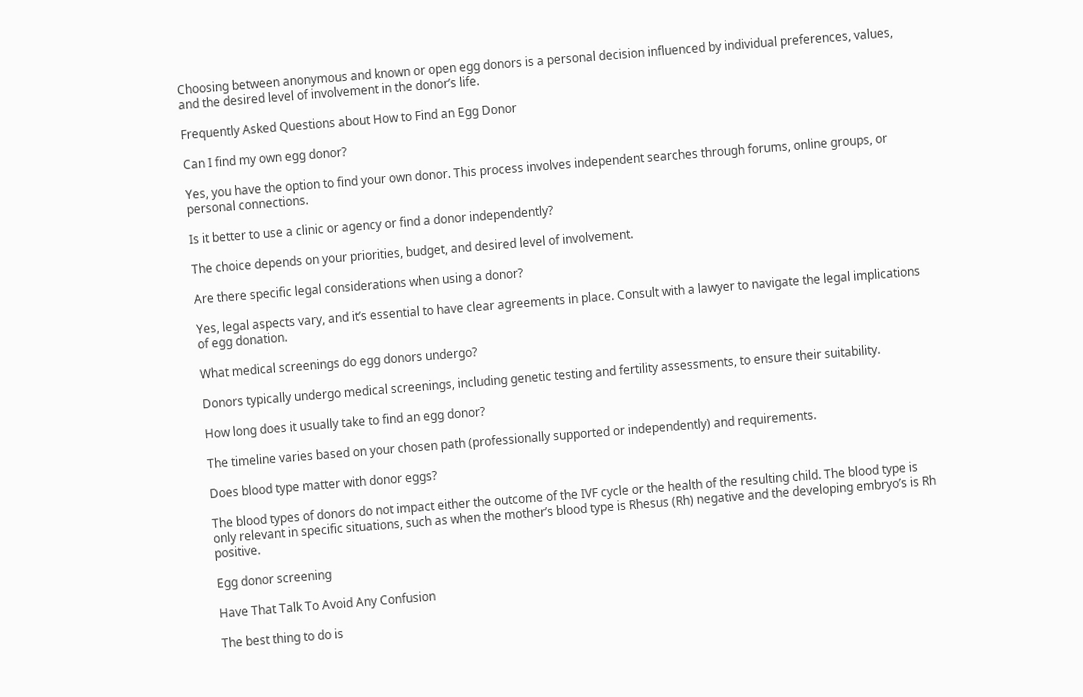Choosing between anonymous and known or open egg donors is a personal decision influenced by individual preferences, values, and the desired level of involvement in the donor’s life.

Frequently Asked Questions about How to Find an Egg Donor

Can I find my own egg donor?

Yes, you have the option to find your own donor. This process involves independent searches through forums, online groups, or personal connections.

Is it better to use a clinic or agency or find a donor independently?

The choice depends on your priorities, budget, and desired level of involvement.

Are there specific legal considerations when using a donor?

Yes, legal aspects vary, and it’s essential to have clear agreements in place. Consult with a lawyer to navigate the legal implications of egg donation.

What medical screenings do egg donors undergo?

Donors typically undergo medical screenings, including genetic testing and fertility assessments, to ensure their suitability.

How long does it usually take to find an egg donor?

The timeline varies based on your chosen path (professionally supported or independently) and requirements.

Does blood type matter with donor eggs?

The blood types of donors do not impact either the outcome of the IVF cycle or the health of the resulting child. The blood type is only relevant in specific situations, such as when the mother’s blood type is Rhesus (Rh) negative and the developing embryo’s is Rh positive.

Egg donor screening

Have That Talk To Avoid Any Confusion

The best thing to do is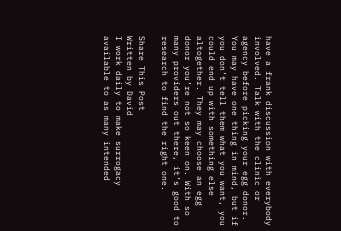have a frank discussion with everybody involved. Talk with the clinic or agency before picking your egg donor. You may have one thing in mind, but if you don’t tell them what you want, you could end up with something else altogether. They may choose an egg donor you’re not so keen on. With so many providers out there, it’s good to research to find the right one.

Share This Post
Written by David
I work daily to make surrogacy available to as many intended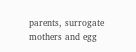parents, surrogate mothers and egg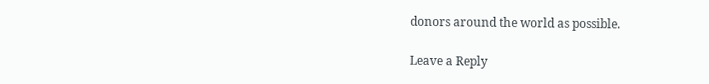donors around the world as possible.

Leave a Reply